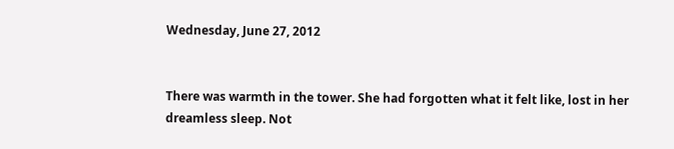Wednesday, June 27, 2012


There was warmth in the tower. She had forgotten what it felt like, lost in her dreamless sleep. Not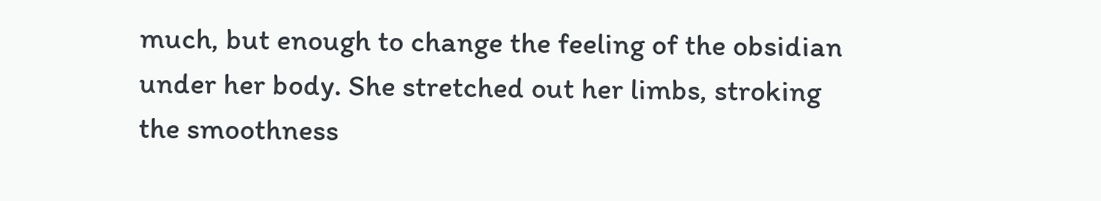much, but enough to change the feeling of the obsidian under her body. She stretched out her limbs, stroking the smoothness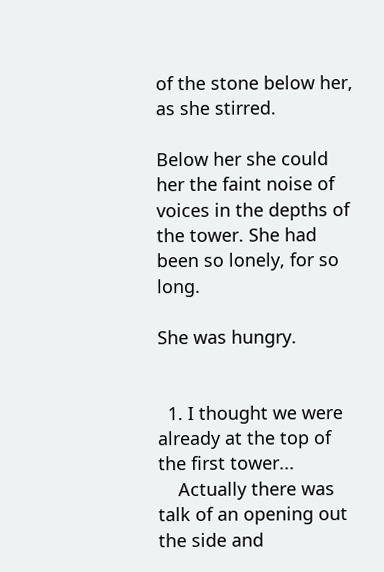of the stone below her, as she stirred.

Below her she could her the faint noise of voices in the depths of the tower. She had been so lonely, for so long.

She was hungry.


  1. I thought we were already at the top of the first tower...
    Actually there was talk of an opening out the side and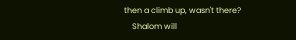then a climb up, wasn't there?
    Shalom will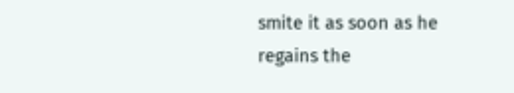smite it as soon as he regains the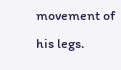movement of his legs.